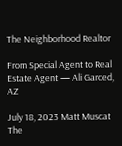The Neighborhood Realtor

From Special Agent to Real Estate Agent — Ali Garced, AZ

July 18, 2023 Matt Muscat
The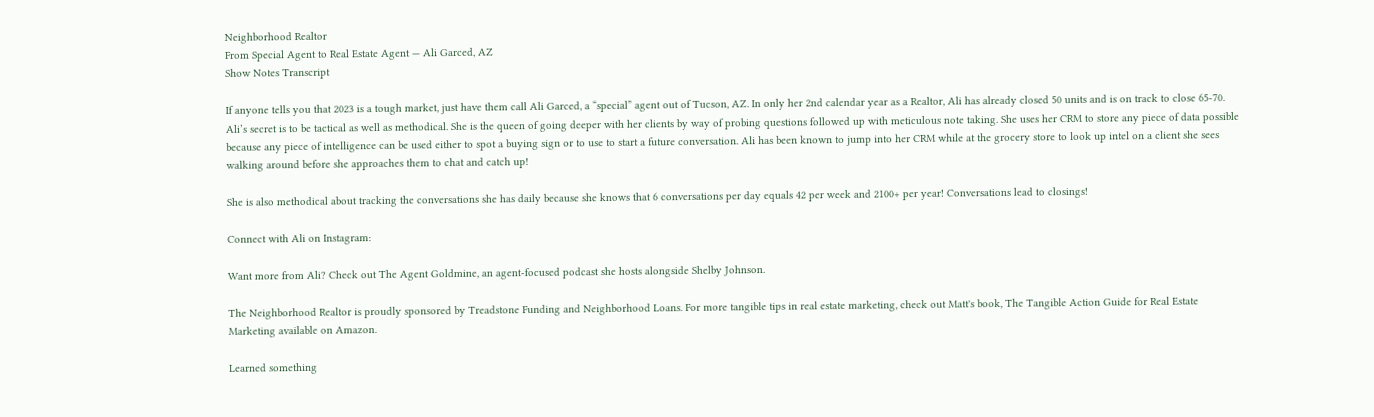Neighborhood Realtor
From Special Agent to Real Estate Agent — Ali Garced, AZ
Show Notes Transcript

If anyone tells you that 2023 is a tough market, just have them call Ali Garced, a “special” agent out of Tucson, AZ. In only her 2nd calendar year as a Realtor, Ali has already closed 50 units and is on track to close 65-70. Ali’s secret is to be tactical as well as methodical. She is the queen of going deeper with her clients by way of probing questions followed up with meticulous note taking. She uses her CRM to store any piece of data possible because any piece of intelligence can be used either to spot a buying sign or to use to start a future conversation. Ali has been known to jump into her CRM while at the grocery store to look up intel on a client she sees walking around before she approaches them to chat and catch up!

She is also methodical about tracking the conversations she has daily because she knows that 6 conversations per day equals 42 per week and 2100+ per year! Conversations lead to closings!

Connect with Ali on Instagram:

Want more from Ali? Check out The Agent Goldmine, an agent-focused podcast she hosts alongside Shelby Johnson.

The Neighborhood Realtor is proudly sponsored by Treadstone Funding and Neighborhood Loans. For more tangible tips in real estate marketing, check out Matt's book, The Tangible Action Guide for Real Estate Marketing available on Amazon.

Learned something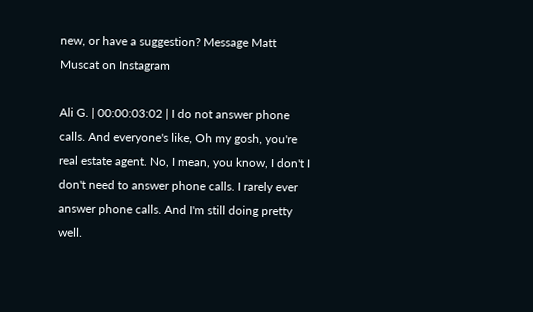new, or have a suggestion? Message Matt Muscat on Instagram

Ali G. | 00:00:03:02 | I do not answer phone calls. And everyone's like, Oh my gosh, you're real estate agent. No, I mean, you know, I don't I don't need to answer phone calls. I rarely ever answer phone calls. And I'm still doing pretty well.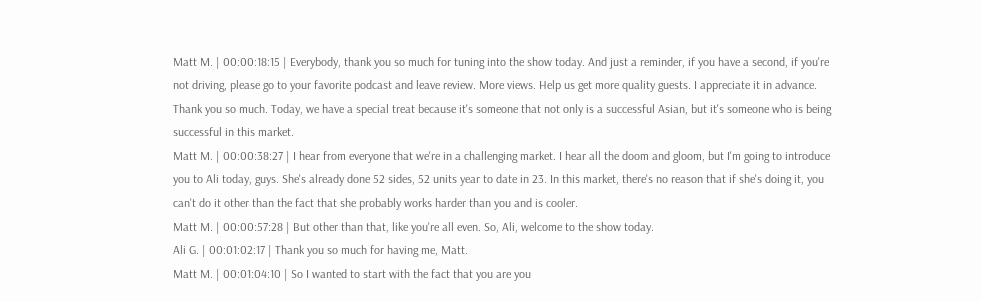Matt M. | 00:00:18:15 | Everybody, thank you so much for tuning into the show today. And just a reminder, if you have a second, if you're not driving, please go to your favorite podcast and leave review. More views. Help us get more quality guests. I appreciate it in advance. Thank you so much. Today, we have a special treat because it's someone that not only is a successful Asian, but it's someone who is being successful in this market.
Matt M. | 00:00:38:27 | I hear from everyone that we're in a challenging market. I hear all the doom and gloom, but I'm going to introduce you to Ali today, guys. She's already done 52 sides, 52 units year to date in 23. In this market, there's no reason that if she's doing it, you can't do it other than the fact that she probably works harder than you and is cooler.
Matt M. | 00:00:57:28 | But other than that, like you're all even. So, Ali, welcome to the show today.
Ali G. | 00:01:02:17 | Thank you so much for having me, Matt.
Matt M. | 00:01:04:10 | So I wanted to start with the fact that you are you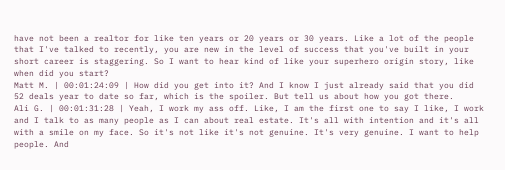have not been a realtor for like ten years or 20 years or 30 years. Like a lot of the people that I've talked to recently, you are new in the level of success that you've built in your short career is staggering. So I want to hear kind of like your superhero origin story, like when did you start?
Matt M. | 00:01:24:09 | How did you get into it? And I know I just already said that you did 52 deals year to date so far, which is the spoiler. But tell us about how you got there.
Ali G. | 00:01:31:28 | Yeah, I work my ass off. Like, I am the first one to say I like, I work and I talk to as many people as I can about real estate. It's all with intention and it's all with a smile on my face. So it's not like it's not genuine. It's very genuine. I want to help people. And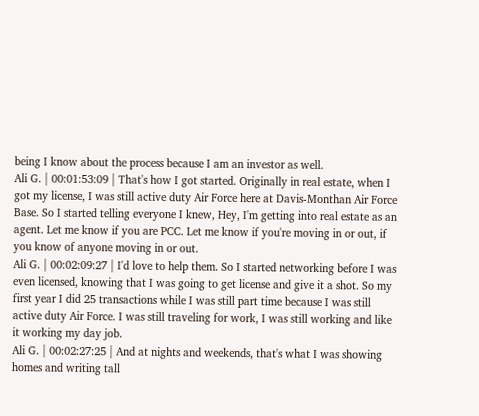being I know about the process because I am an investor as well.
Ali G. | 00:01:53:09 | That's how I got started. Originally in real estate, when I got my license, I was still active duty Air Force here at Davis-Monthan Air Force Base. So I started telling everyone I knew, Hey, I'm getting into real estate as an agent. Let me know if you are PCC. Let me know if you're moving in or out, if you know of anyone moving in or out.
Ali G. | 00:02:09:27 | I'd love to help them. So I started networking before I was even licensed, knowing that I was going to get license and give it a shot. So my first year I did 25 transactions while I was still part time because I was still active duty Air Force. I was still traveling for work, I was still working and like it working my day job.
Ali G. | 00:02:27:25 | And at nights and weekends, that's what I was showing homes and writing tall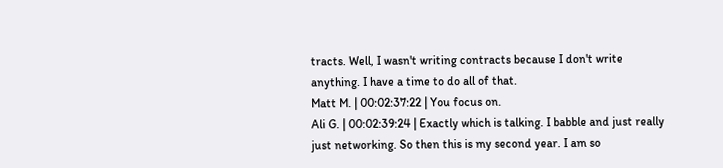tracts. Well, I wasn't writing contracts because I don't write anything. I have a time to do all of that.
Matt M. | 00:02:37:22 | You focus on.
Ali G. | 00:02:39:24 | Exactly which is talking. I babble and just really just networking. So then this is my second year. I am so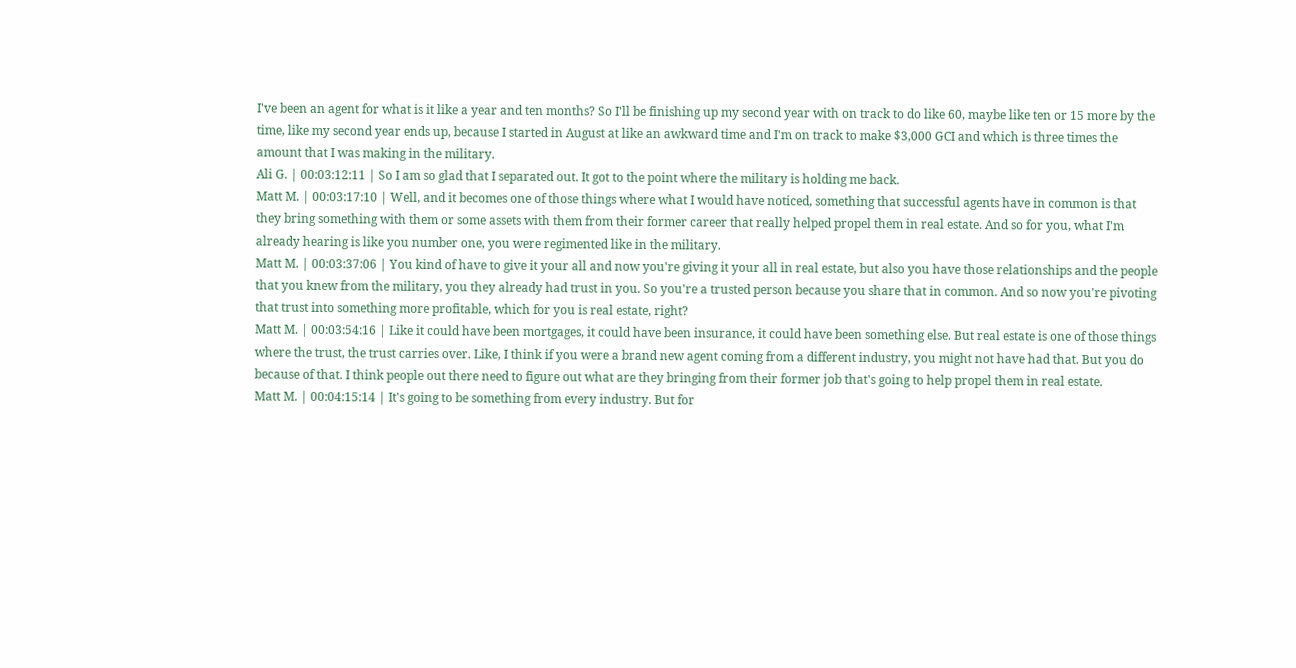I've been an agent for what is it like a year and ten months? So I'll be finishing up my second year with on track to do like 60, maybe like ten or 15 more by the time, like my second year ends up, because I started in August at like an awkward time and I'm on track to make $3,000 GCI and which is three times the amount that I was making in the military.
Ali G. | 00:03:12:11 | So I am so glad that I separated out. It got to the point where the military is holding me back.
Matt M. | 00:03:17:10 | Well, and it becomes one of those things where what I would have noticed, something that successful agents have in common is that they bring something with them or some assets with them from their former career that really helped propel them in real estate. And so for you, what I'm already hearing is like you number one, you were regimented like in the military.
Matt M. | 00:03:37:06 | You kind of have to give it your all and now you're giving it your all in real estate, but also you have those relationships and the people that you knew from the military, you they already had trust in you. So you're a trusted person because you share that in common. And so now you're pivoting that trust into something more profitable, which for you is real estate, right?
Matt M. | 00:03:54:16 | Like it could have been mortgages, it could have been insurance, it could have been something else. But real estate is one of those things where the trust, the trust carries over. Like, I think if you were a brand new agent coming from a different industry, you might not have had that. But you do because of that. I think people out there need to figure out what are they bringing from their former job that's going to help propel them in real estate.
Matt M. | 00:04:15:14 | It's going to be something from every industry. But for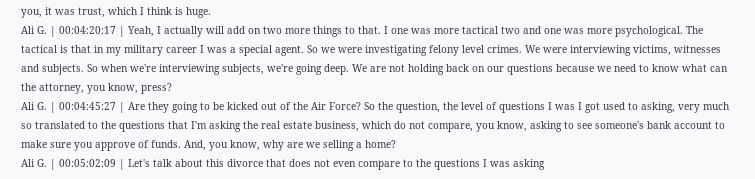you, it was trust, which I think is huge.
Ali G. | 00:04:20:17 | Yeah, I actually will add on two more things to that. I one was more tactical two and one was more psychological. The tactical is that in my military career I was a special agent. So we were investigating felony level crimes. We were interviewing victims, witnesses and subjects. So when we're interviewing subjects, we're going deep. We are not holding back on our questions because we need to know what can the attorney, you know, press?
Ali G. | 00:04:45:27 | Are they going to be kicked out of the Air Force? So the question, the level of questions I was I got used to asking, very much so translated to the questions that I'm asking the real estate business, which do not compare, you know, asking to see someone's bank account to make sure you approve of funds. And, you know, why are we selling a home?
Ali G. | 00:05:02:09 | Let's talk about this divorce that does not even compare to the questions I was asking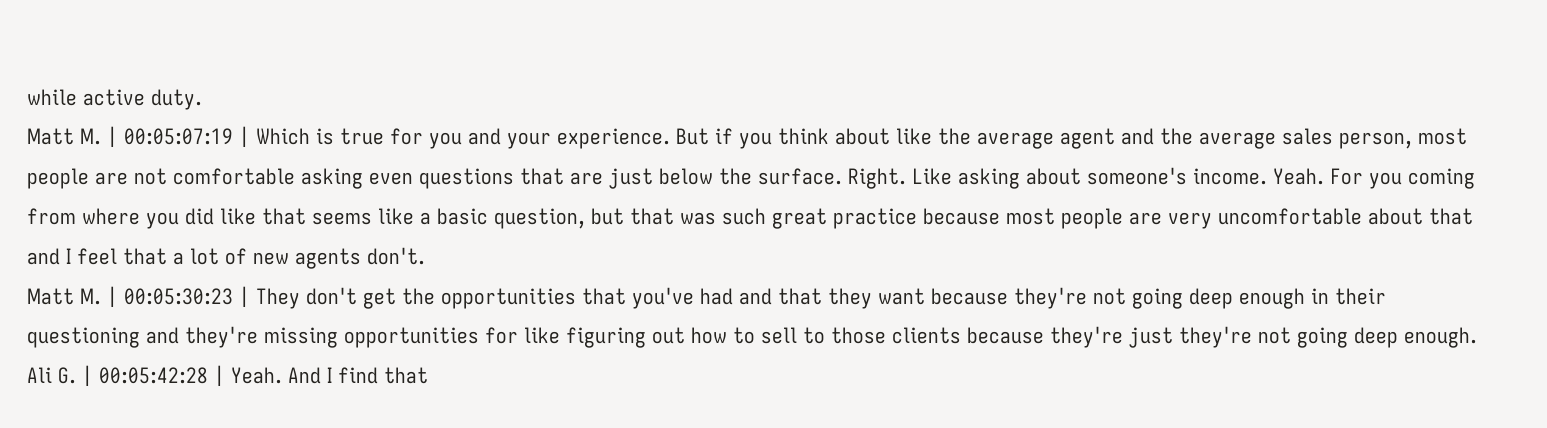while active duty.
Matt M. | 00:05:07:19 | Which is true for you and your experience. But if you think about like the average agent and the average sales person, most people are not comfortable asking even questions that are just below the surface. Right. Like asking about someone's income. Yeah. For you coming from where you did like that seems like a basic question, but that was such great practice because most people are very uncomfortable about that and I feel that a lot of new agents don't.
Matt M. | 00:05:30:23 | They don't get the opportunities that you've had and that they want because they're not going deep enough in their questioning and they're missing opportunities for like figuring out how to sell to those clients because they're just they're not going deep enough.
Ali G. | 00:05:42:28 | Yeah. And I find that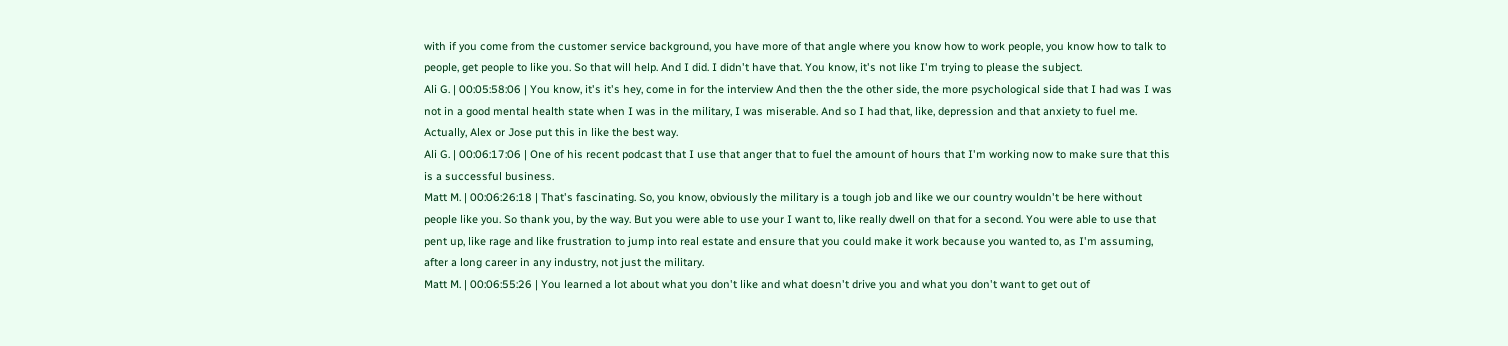with if you come from the customer service background, you have more of that angle where you know how to work people, you know how to talk to people, get people to like you. So that will help. And I did. I didn't have that. You know, it's not like I'm trying to please the subject.
Ali G. | 00:05:58:06 | You know, it's it's hey, come in for the interview And then the the other side, the more psychological side that I had was I was not in a good mental health state when I was in the military, I was miserable. And so I had that, like, depression and that anxiety to fuel me. Actually, Alex or Jose put this in like the best way.
Ali G. | 00:06:17:06 | One of his recent podcast that I use that anger that to fuel the amount of hours that I'm working now to make sure that this is a successful business.
Matt M. | 00:06:26:18 | That's fascinating. So, you know, obviously the military is a tough job and like we our country wouldn't be here without people like you. So thank you, by the way. But you were able to use your I want to, like really dwell on that for a second. You were able to use that pent up, like rage and like frustration to jump into real estate and ensure that you could make it work because you wanted to, as I'm assuming, after a long career in any industry, not just the military.
Matt M. | 00:06:55:26 | You learned a lot about what you don't like and what doesn't drive you and what you don't want to get out of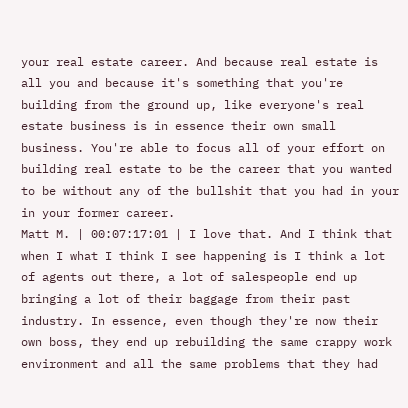your real estate career. And because real estate is all you and because it's something that you're building from the ground up, like everyone's real estate business is in essence their own small business. You're able to focus all of your effort on building real estate to be the career that you wanted to be without any of the bullshit that you had in your in your former career.
Matt M. | 00:07:17:01 | I love that. And I think that when I what I think I see happening is I think a lot of agents out there, a lot of salespeople end up bringing a lot of their baggage from their past industry. In essence, even though they're now their own boss, they end up rebuilding the same crappy work environment and all the same problems that they had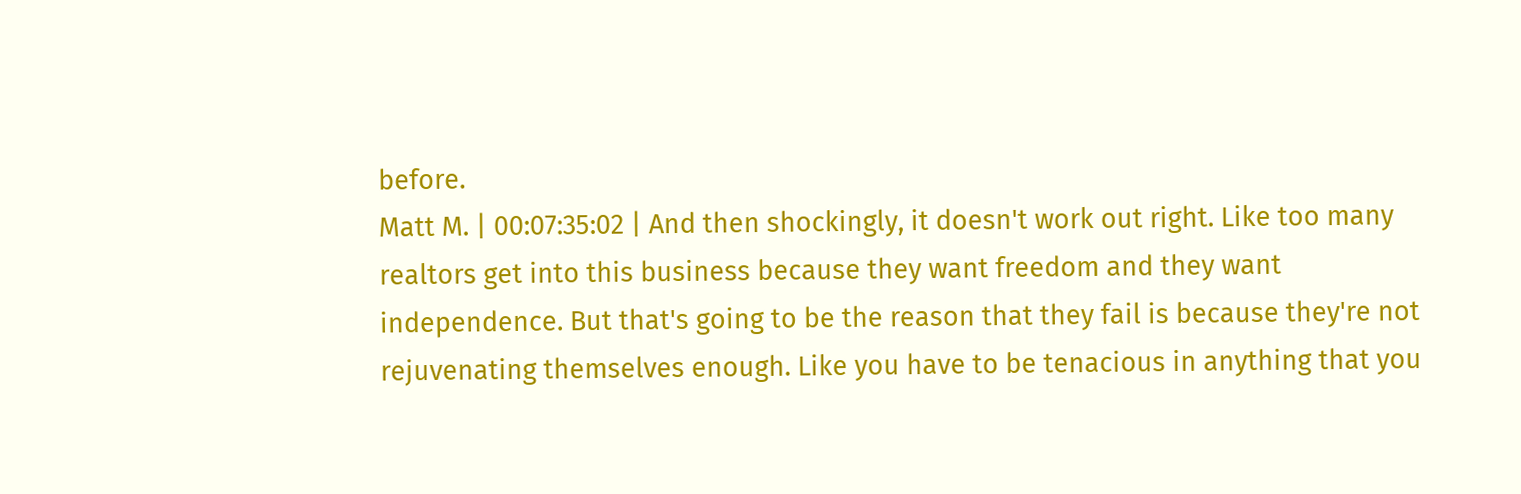before.
Matt M. | 00:07:35:02 | And then shockingly, it doesn't work out right. Like too many realtors get into this business because they want freedom and they want independence. But that's going to be the reason that they fail is because they're not rejuvenating themselves enough. Like you have to be tenacious in anything that you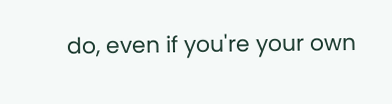do, even if you're your own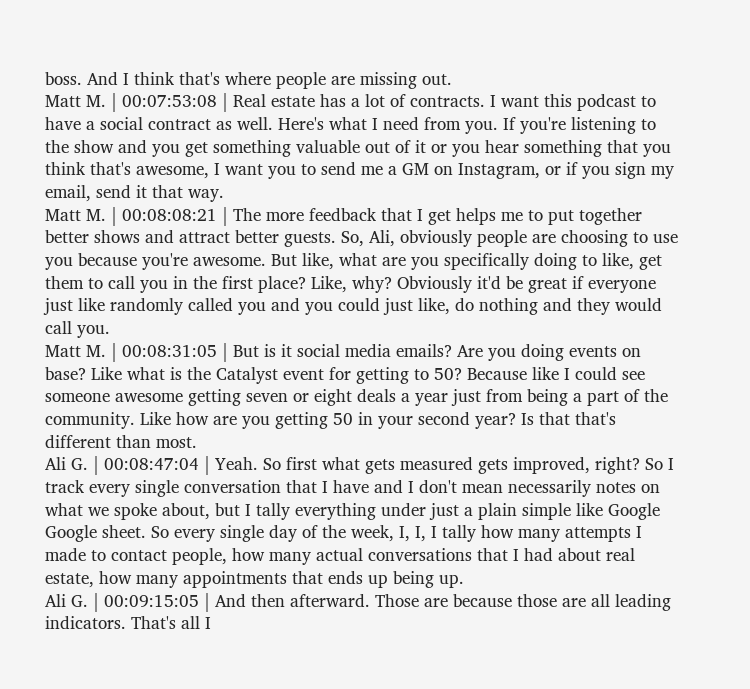boss. And I think that's where people are missing out.
Matt M. | 00:07:53:08 | Real estate has a lot of contracts. I want this podcast to have a social contract as well. Here's what I need from you. If you're listening to the show and you get something valuable out of it or you hear something that you think that's awesome, I want you to send me a GM on Instagram, or if you sign my email, send it that way.
Matt M. | 00:08:08:21 | The more feedback that I get helps me to put together better shows and attract better guests. So, Ali, obviously people are choosing to use you because you're awesome. But like, what are you specifically doing to like, get them to call you in the first place? Like, why? Obviously it'd be great if everyone just like randomly called you and you could just like, do nothing and they would call you.
Matt M. | 00:08:31:05 | But is it social media emails? Are you doing events on base? Like what is the Catalyst event for getting to 50? Because like I could see someone awesome getting seven or eight deals a year just from being a part of the community. Like how are you getting 50 in your second year? Is that that's different than most.
Ali G. | 00:08:47:04 | Yeah. So first what gets measured gets improved, right? So I track every single conversation that I have and I don't mean necessarily notes on what we spoke about, but I tally everything under just a plain simple like Google Google sheet. So every single day of the week, I, I, I tally how many attempts I made to contact people, how many actual conversations that I had about real estate, how many appointments that ends up being up.
Ali G. | 00:09:15:05 | And then afterward. Those are because those are all leading indicators. That's all I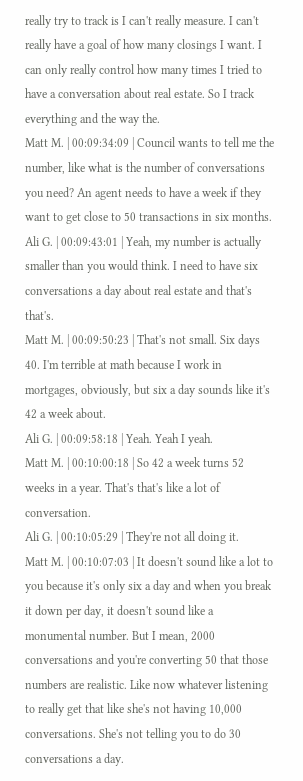really try to track is I can't really measure. I can't really have a goal of how many closings I want. I can only really control how many times I tried to have a conversation about real estate. So I track everything and the way the.
Matt M. | 00:09:34:09 | Council wants to tell me the number, like what is the number of conversations you need? An agent needs to have a week if they want to get close to 50 transactions in six months.
Ali G. | 00:09:43:01 | Yeah, my number is actually smaller than you would think. I need to have six conversations a day about real estate and that's that's.
Matt M. | 00:09:50:23 | That's not small. Six days 40. I'm terrible at math because I work in mortgages, obviously, but six a day sounds like it's 42 a week about.
Ali G. | 00:09:58:18 | Yeah. Yeah I yeah.
Matt M. | 00:10:00:18 | So 42 a week turns 52 weeks in a year. That's that's like a lot of conversation.
Ali G. | 00:10:05:29 | They're not all doing it.
Matt M. | 00:10:07:03 | It doesn't sound like a lot to you because it's only six a day and when you break it down per day, it doesn't sound like a monumental number. But I mean, 2000 conversations and you're converting 50 that those numbers are realistic. Like now whatever listening to really get that like she's not having 10,000 conversations. She's not telling you to do 30 conversations a day.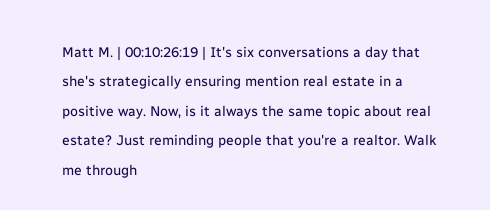Matt M. | 00:10:26:19 | It's six conversations a day that she's strategically ensuring mention real estate in a positive way. Now, is it always the same topic about real estate? Just reminding people that you're a realtor. Walk me through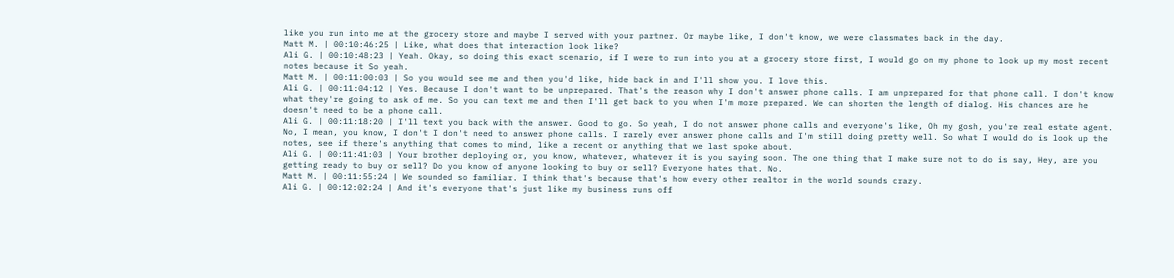like you run into me at the grocery store and maybe I served with your partner. Or maybe like, I don't know, we were classmates back in the day.
Matt M. | 00:10:46:25 | Like, what does that interaction look like?
Ali G. | 00:10:48:23 | Yeah. Okay, so doing this exact scenario, if I were to run into you at a grocery store first, I would go on my phone to look up my most recent notes because it So yeah.
Matt M. | 00:11:00:03 | So you would see me and then you'd like, hide back in and I'll show you. I love this.
Ali G. | 00:11:04:12 | Yes. Because I don't want to be unprepared. That's the reason why I don't answer phone calls. I am unprepared for that phone call. I don't know what they're going to ask of me. So you can text me and then I'll get back to you when I'm more prepared. We can shorten the length of dialog. His chances are he doesn't need to be a phone call.
Ali G. | 00:11:18:20 | I'll text you back with the answer. Good to go. So yeah, I do not answer phone calls and everyone's like, Oh my gosh, you're real estate agent. No, I mean, you know, I don't I don't need to answer phone calls. I rarely ever answer phone calls and I'm still doing pretty well. So what I would do is look up the notes, see if there's anything that comes to mind, like a recent or anything that we last spoke about.
Ali G. | 00:11:41:03 | Your brother deploying or, you know, whatever, whatever it is you saying soon. The one thing that I make sure not to do is say, Hey, are you getting ready to buy or sell? Do you know of anyone looking to buy or sell? Everyone hates that. No.
Matt M. | 00:11:55:24 | We sounded so familiar. I think that's because that's how every other realtor in the world sounds crazy.
Ali G. | 00:12:02:24 | And it's everyone that's just like my business runs off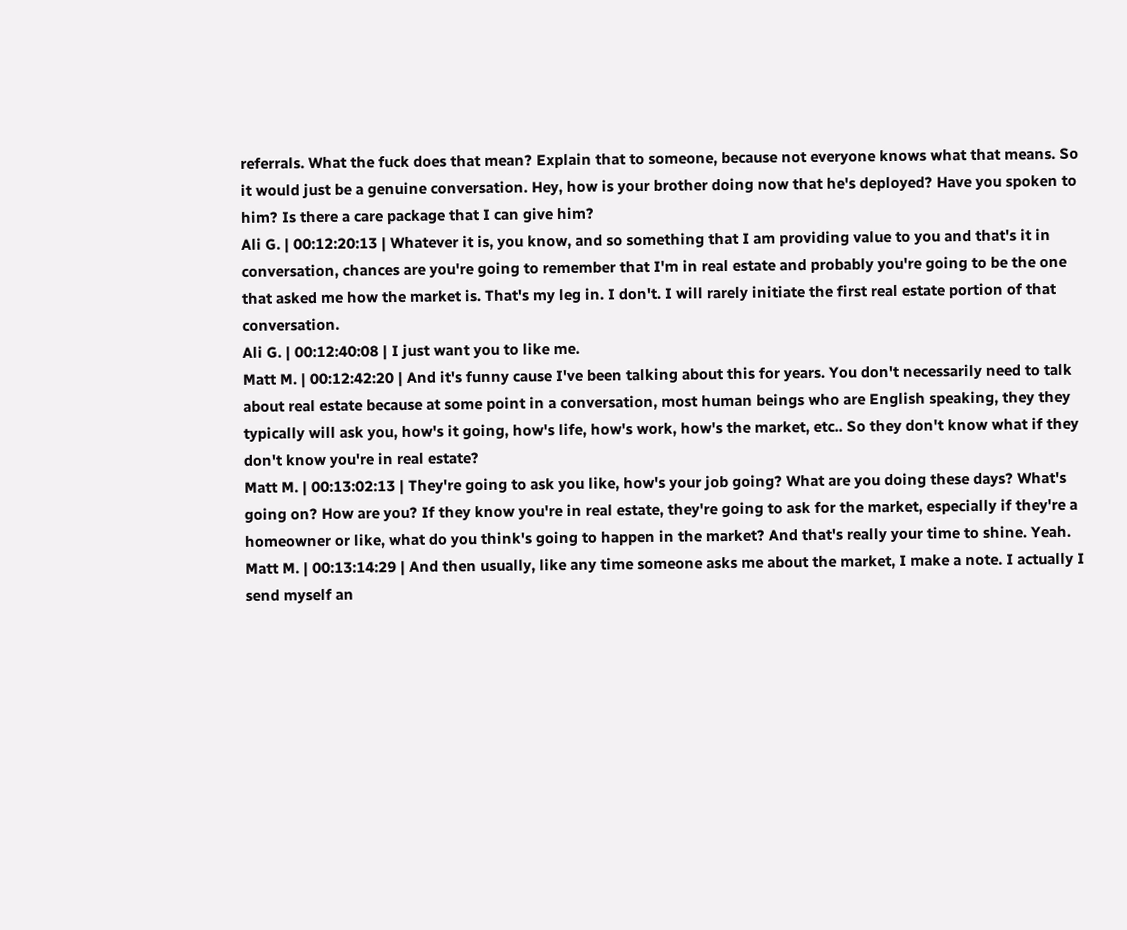referrals. What the fuck does that mean? Explain that to someone, because not everyone knows what that means. So it would just be a genuine conversation. Hey, how is your brother doing now that he's deployed? Have you spoken to him? Is there a care package that I can give him?
Ali G. | 00:12:20:13 | Whatever it is, you know, and so something that I am providing value to you and that's it in conversation, chances are you're going to remember that I'm in real estate and probably you're going to be the one that asked me how the market is. That's my leg in. I don't. I will rarely initiate the first real estate portion of that conversation.
Ali G. | 00:12:40:08 | I just want you to like me.
Matt M. | 00:12:42:20 | And it's funny cause I've been talking about this for years. You don't necessarily need to talk about real estate because at some point in a conversation, most human beings who are English speaking, they they typically will ask you, how's it going, how's life, how's work, how's the market, etc.. So they don't know what if they don't know you're in real estate?
Matt M. | 00:13:02:13 | They're going to ask you like, how's your job going? What are you doing these days? What's going on? How are you? If they know you're in real estate, they're going to ask for the market, especially if they're a homeowner or like, what do you think's going to happen in the market? And that's really your time to shine. Yeah.
Matt M. | 00:13:14:29 | And then usually, like any time someone asks me about the market, I make a note. I actually I send myself an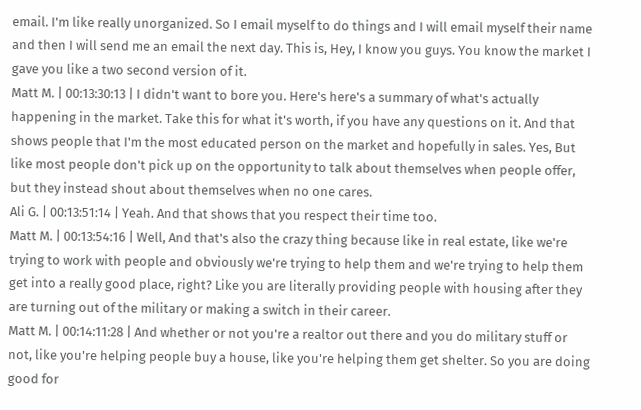email. I'm like really unorganized. So I email myself to do things and I will email myself their name and then I will send me an email the next day. This is, Hey, I know you guys. You know the market I gave you like a two second version of it.
Matt M. | 00:13:30:13 | I didn't want to bore you. Here's here's a summary of what's actually happening in the market. Take this for what it's worth, if you have any questions on it. And that shows people that I'm the most educated person on the market and hopefully in sales. Yes, But like most people don't pick up on the opportunity to talk about themselves when people offer, but they instead shout about themselves when no one cares.
Ali G. | 00:13:51:14 | Yeah. And that shows that you respect their time too.
Matt M. | 00:13:54:16 | Well, And that's also the crazy thing because like in real estate, like we're trying to work with people and obviously we're trying to help them and we're trying to help them get into a really good place, right? Like you are literally providing people with housing after they are turning out of the military or making a switch in their career.
Matt M. | 00:14:11:28 | And whether or not you're a realtor out there and you do military stuff or not, like you're helping people buy a house, like you're helping them get shelter. So you are doing good for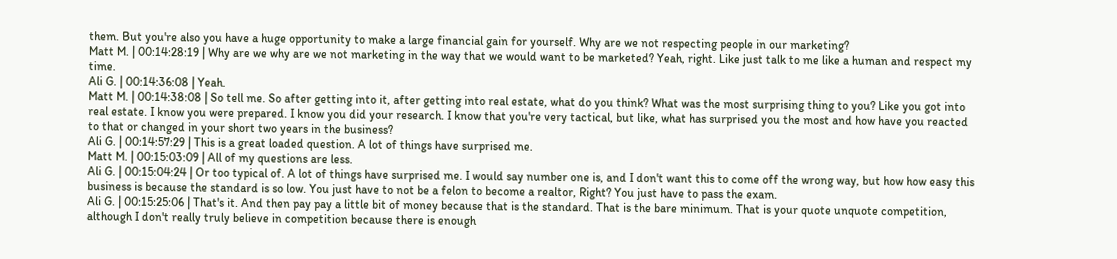them. But you're also you have a huge opportunity to make a large financial gain for yourself. Why are we not respecting people in our marketing?
Matt M. | 00:14:28:19 | Why are we why are we not marketing in the way that we would want to be marketed? Yeah, right. Like just talk to me like a human and respect my time.
Ali G. | 00:14:36:08 | Yeah.
Matt M. | 00:14:38:08 | So tell me. So after getting into it, after getting into real estate, what do you think? What was the most surprising thing to you? Like you got into real estate. I know you were prepared. I know you did your research. I know that you're very tactical, but like, what has surprised you the most and how have you reacted to that or changed in your short two years in the business?
Ali G. | 00:14:57:29 | This is a great loaded question. A lot of things have surprised me.
Matt M. | 00:15:03:09 | All of my questions are less.
Ali G. | 00:15:04:24 | Or too typical of. A lot of things have surprised me. I would say number one is, and I don't want this to come off the wrong way, but how how easy this business is because the standard is so low. You just have to not be a felon to become a realtor, Right? You just have to pass the exam.
Ali G. | 00:15:25:06 | That's it. And then pay pay a little bit of money because that is the standard. That is the bare minimum. That is your quote unquote competition, although I don't really truly believe in competition because there is enough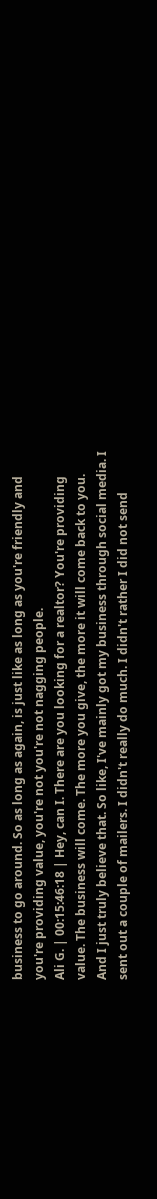business to go around. So as long as again, is just like as long as you're friendly and you're providing value, you're not you're not nagging people.
Ali G. | 00:15:46:18 | Hey, can I. There are you looking for a realtor? You're providing value. The business will come. The more you give, the more it will come back to you. And I just truly believe that. So like, I've mainly got my business through social media. I sent out a couple of mailers. I didn't really do much. I didn't rather I did not send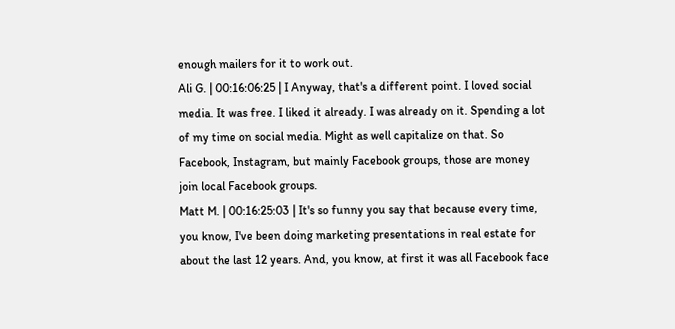enough mailers for it to work out.
Ali G. | 00:16:06:25 | I Anyway, that's a different point. I loved social media. It was free. I liked it already. I was already on it. Spending a lot of my time on social media. Might as well capitalize on that. So Facebook, Instagram, but mainly Facebook groups, those are money join local Facebook groups.
Matt M. | 00:16:25:03 | It's so funny you say that because every time, you know, I've been doing marketing presentations in real estate for about the last 12 years. And, you know, at first it was all Facebook face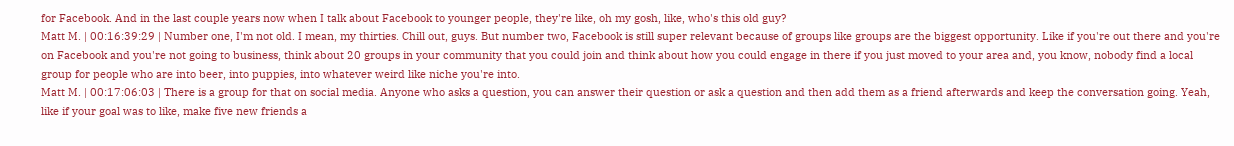for Facebook. And in the last couple years now when I talk about Facebook to younger people, they're like, oh my gosh, like, who's this old guy?
Matt M. | 00:16:39:29 | Number one, I'm not old. I mean, my thirties. Chill out, guys. But number two, Facebook is still super relevant because of groups like groups are the biggest opportunity. Like if you're out there and you're on Facebook and you're not going to business, think about 20 groups in your community that you could join and think about how you could engage in there if you just moved to your area and, you know, nobody find a local group for people who are into beer, into puppies, into whatever weird like niche you're into.
Matt M. | 00:17:06:03 | There is a group for that on social media. Anyone who asks a question, you can answer their question or ask a question and then add them as a friend afterwards and keep the conversation going. Yeah, like if your goal was to like, make five new friends a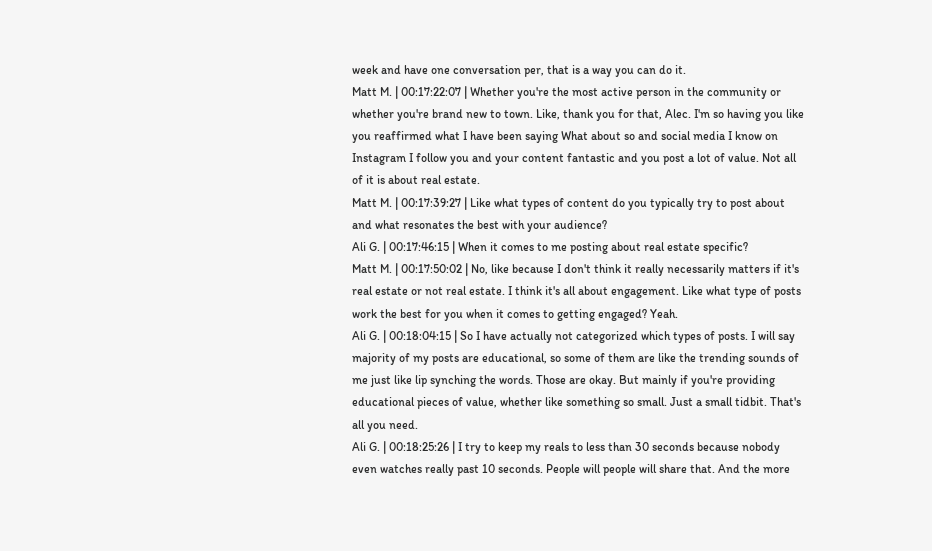week and have one conversation per, that is a way you can do it.
Matt M. | 00:17:22:07 | Whether you're the most active person in the community or whether you're brand new to town. Like, thank you for that, Alec. I'm so having you like you reaffirmed what I have been saying What about so and social media I know on Instagram I follow you and your content fantastic and you post a lot of value. Not all of it is about real estate.
Matt M. | 00:17:39:27 | Like what types of content do you typically try to post about and what resonates the best with your audience?
Ali G. | 00:17:46:15 | When it comes to me posting about real estate specific?
Matt M. | 00:17:50:02 | No, like because I don't think it really necessarily matters if it's real estate or not real estate. I think it's all about engagement. Like what type of posts work the best for you when it comes to getting engaged? Yeah.
Ali G. | 00:18:04:15 | So I have actually not categorized which types of posts. I will say majority of my posts are educational, so some of them are like the trending sounds of me just like lip synching the words. Those are okay. But mainly if you're providing educational pieces of value, whether like something so small. Just a small tidbit. That's all you need.
Ali G. | 00:18:25:26 | I try to keep my reals to less than 30 seconds because nobody even watches really past 10 seconds. People will people will share that. And the more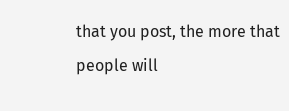that you post, the more that people will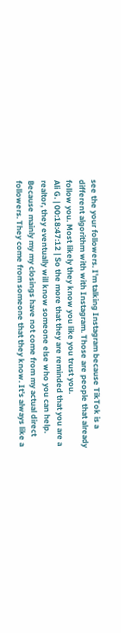see the your followers. I'm talking Instagram because TikTok is a different algorithm with with Instagram. Those are people that already follow you. Most likely they know you like you trust you.
Ali G. | 00:18:47:12 | So the more that they are reminded that you are a realtor, they eventually will know someone else who you can help. Because mainly my my closings have not come from my actual direct followers. They come from someone that they know. It's always like a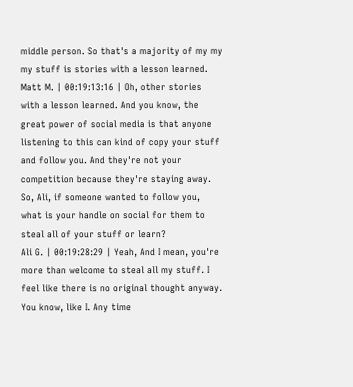middle person. So that's a majority of my my my stuff is stories with a lesson learned.
Matt M. | 00:19:13:16 | Oh, other stories with a lesson learned. And you know, the great power of social media is that anyone listening to this can kind of copy your stuff and follow you. And they're not your competition because they're staying away. So, Ali, if someone wanted to follow you, what is your handle on social for them to steal all of your stuff or learn?
Ali G. | 00:19:28:29 | Yeah, And I mean, you're more than welcome to steal all my stuff. I feel like there is no original thought anyway. You know, like I. Any time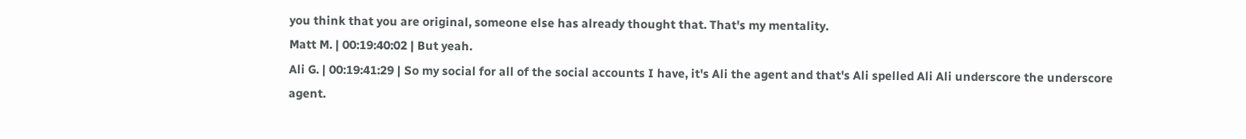you think that you are original, someone else has already thought that. That's my mentality.
Matt M. | 00:19:40:02 | But yeah.
Ali G. | 00:19:41:29 | So my social for all of the social accounts I have, it's Ali the agent and that's Ali spelled Ali Ali underscore the underscore agent.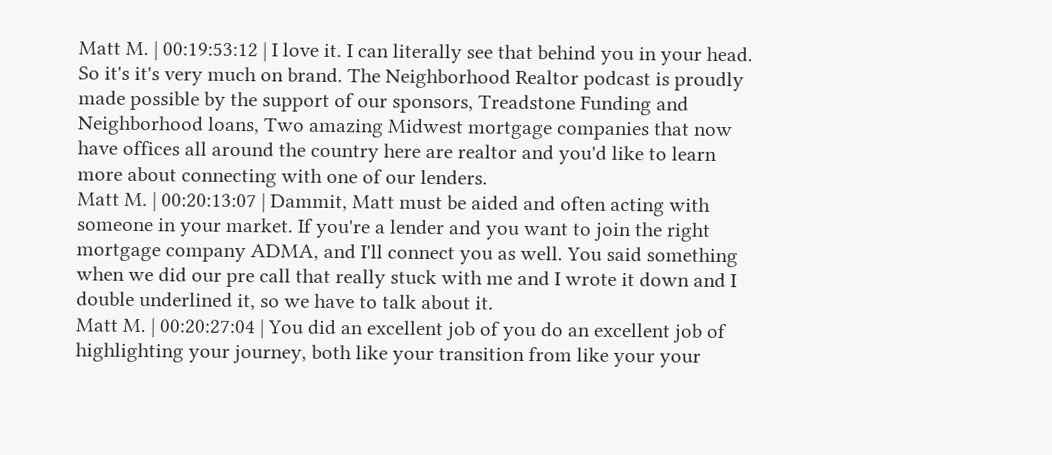Matt M. | 00:19:53:12 | I love it. I can literally see that behind you in your head. So it's it's very much on brand. The Neighborhood Realtor podcast is proudly made possible by the support of our sponsors, Treadstone Funding and Neighborhood loans, Two amazing Midwest mortgage companies that now have offices all around the country here are realtor and you'd like to learn more about connecting with one of our lenders.
Matt M. | 00:20:13:07 | Dammit, Matt must be aided and often acting with someone in your market. If you're a lender and you want to join the right mortgage company ADMA, and I'll connect you as well. You said something when we did our pre call that really stuck with me and I wrote it down and I double underlined it, so we have to talk about it.
Matt M. | 00:20:27:04 | You did an excellent job of you do an excellent job of highlighting your journey, both like your transition from like your your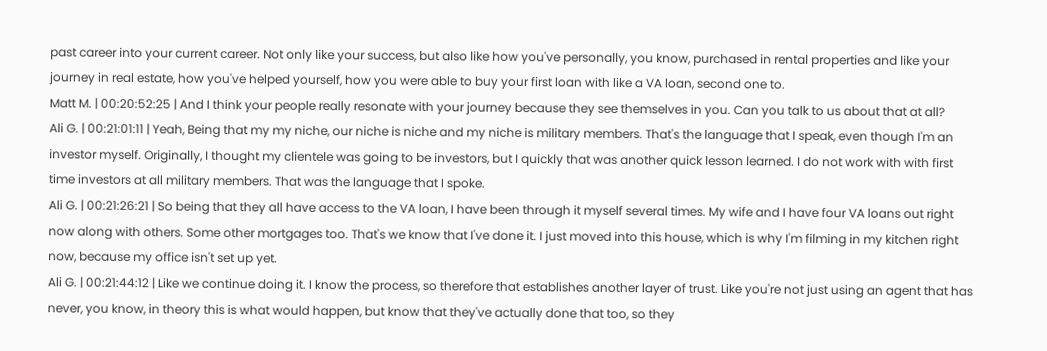past career into your current career. Not only like your success, but also like how you've personally, you know, purchased in rental properties and like your journey in real estate, how you've helped yourself, how you were able to buy your first loan with like a VA loan, second one to.
Matt M. | 00:20:52:25 | And I think your people really resonate with your journey because they see themselves in you. Can you talk to us about that at all?
Ali G. | 00:21:01:11 | Yeah, Being that my my niche, our niche is niche and my niche is military members. That's the language that I speak, even though I'm an investor myself. Originally, I thought my clientele was going to be investors, but I quickly that was another quick lesson learned. I do not work with with first time investors at all military members. That was the language that I spoke.
Ali G. | 00:21:26:21 | So being that they all have access to the VA loan, I have been through it myself several times. My wife and I have four VA loans out right now along with others. Some other mortgages too. That's we know that I've done it. I just moved into this house, which is why I'm filming in my kitchen right now, because my office isn't set up yet.
Ali G. | 00:21:44:12 | Like we continue doing it. I know the process, so therefore that establishes another layer of trust. Like you're not just using an agent that has never, you know, in theory this is what would happen, but know that they've actually done that too, so they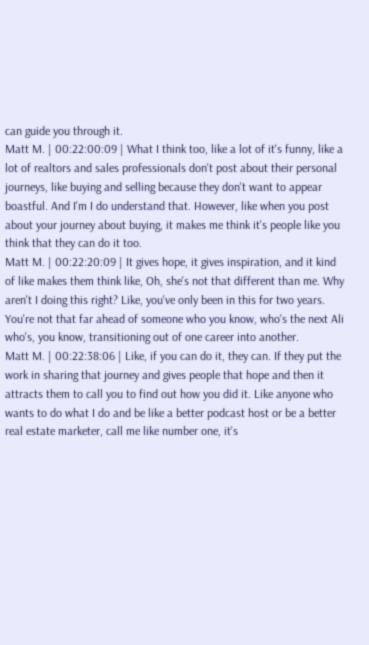can guide you through it.
Matt M. | 00:22:00:09 | What I think too, like a lot of it's funny, like a lot of realtors and sales professionals don't post about their personal journeys, like buying and selling because they don't want to appear boastful. And I'm I do understand that. However, like when you post about your journey about buying, it makes me think it's people like you think that they can do it too.
Matt M. | 00:22:20:09 | It gives hope, it gives inspiration, and it kind of like makes them think like, Oh, she's not that different than me. Why aren't I doing this right? Like, you've only been in this for two years. You're not that far ahead of someone who you know, who's the next Ali who's, you know, transitioning out of one career into another.
Matt M. | 00:22:38:06 | Like, if you can do it, they can. If they put the work in sharing that journey and gives people that hope and then it attracts them to call you to find out how you did it. Like anyone who wants to do what I do and be like a better podcast host or be a better real estate marketer, call me like number one, it's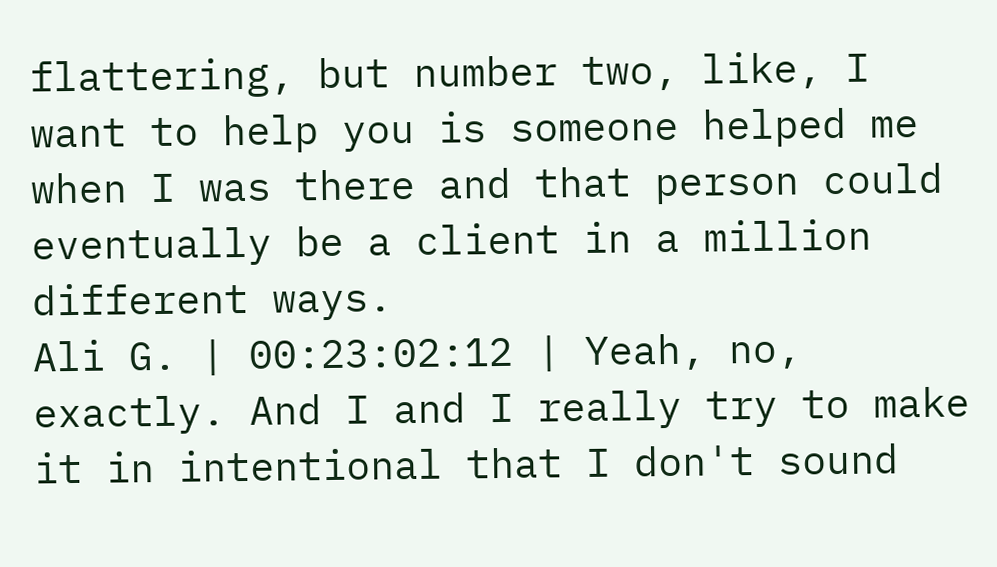flattering, but number two, like, I want to help you is someone helped me when I was there and that person could eventually be a client in a million different ways.
Ali G. | 00:23:02:12 | Yeah, no, exactly. And I and I really try to make it in intentional that I don't sound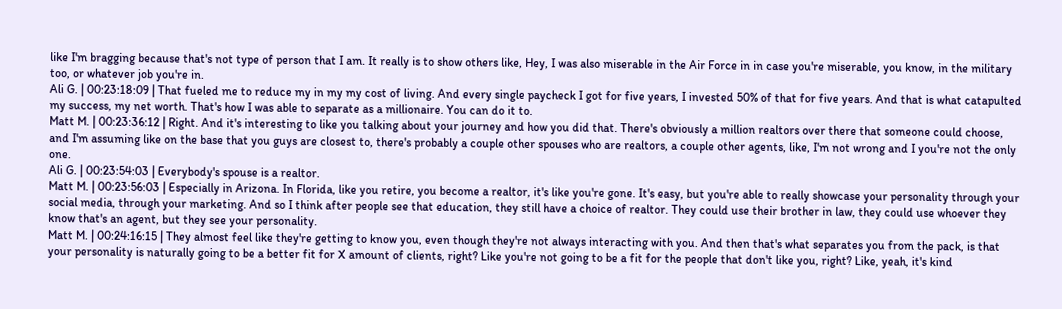like I'm bragging because that's not type of person that I am. It really is to show others like, Hey, I was also miserable in the Air Force in in case you're miserable, you know, in the military too, or whatever job you're in.
Ali G. | 00:23:18:09 | That fueled me to reduce my in my my cost of living. And every single paycheck I got for five years, I invested 50% of that for five years. And that is what catapulted my success, my net worth. That's how I was able to separate as a millionaire. You can do it to.
Matt M. | 00:23:36:12 | Right. And it's interesting to like you talking about your journey and how you did that. There's obviously a million realtors over there that someone could choose, and I'm assuming like on the base that you guys are closest to, there's probably a couple other spouses who are realtors, a couple other agents, like, I'm not wrong and I you're not the only one.
Ali G. | 00:23:54:03 | Everybody's spouse is a realtor.
Matt M. | 00:23:56:03 | Especially in Arizona. In Florida, like you retire, you become a realtor, it's like you're gone. It's easy, but you're able to really showcase your personality through your social media, through your marketing. And so I think after people see that education, they still have a choice of realtor. They could use their brother in law, they could use whoever they know that's an agent, but they see your personality.
Matt M. | 00:24:16:15 | They almost feel like they're getting to know you, even though they're not always interacting with you. And then that's what separates you from the pack, is that your personality is naturally going to be a better fit for X amount of clients, right? Like you're not going to be a fit for the people that don't like you, right? Like, yeah, it's kind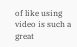of like using video is such a great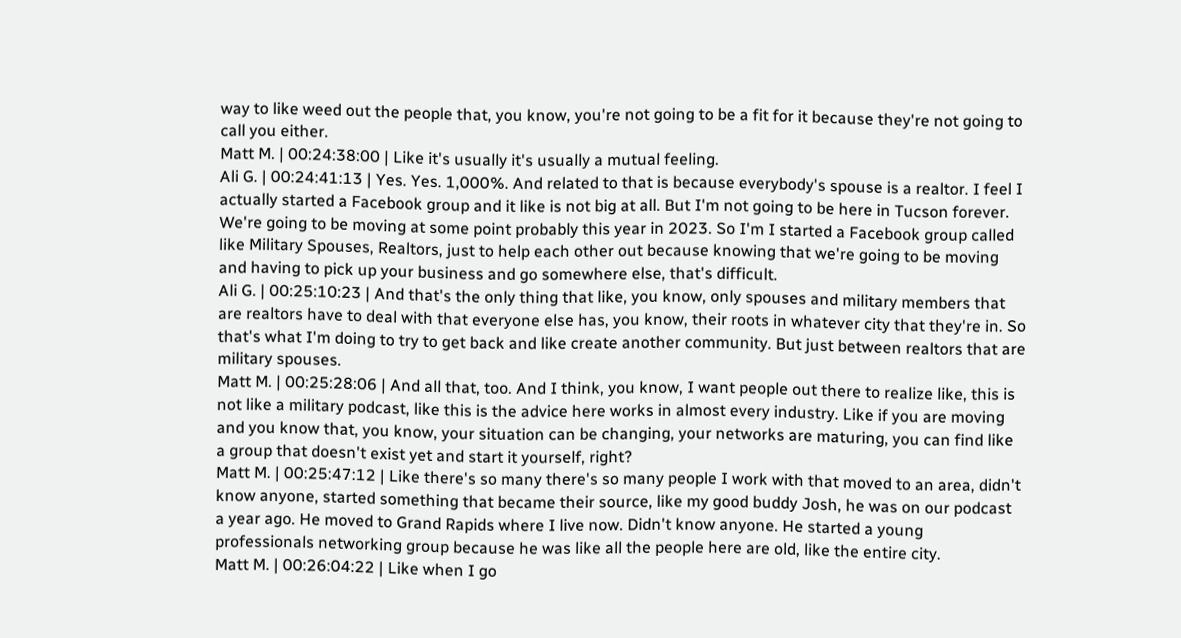way to like weed out the people that, you know, you're not going to be a fit for it because they're not going to call you either.
Matt M. | 00:24:38:00 | Like it's usually it's usually a mutual feeling.
Ali G. | 00:24:41:13 | Yes. Yes. 1,000%. And related to that is because everybody's spouse is a realtor. I feel I actually started a Facebook group and it like is not big at all. But I'm not going to be here in Tucson forever. We're going to be moving at some point probably this year in 2023. So I'm I started a Facebook group called like Military Spouses, Realtors, just to help each other out because knowing that we're going to be moving and having to pick up your business and go somewhere else, that's difficult.
Ali G. | 00:25:10:23 | And that's the only thing that like, you know, only spouses and military members that are realtors have to deal with that everyone else has, you know, their roots in whatever city that they're in. So that's what I'm doing to try to get back and like create another community. But just between realtors that are military spouses.
Matt M. | 00:25:28:06 | And all that, too. And I think, you know, I want people out there to realize like, this is not like a military podcast, like this is the advice here works in almost every industry. Like if you are moving and you know that, you know, your situation can be changing, your networks are maturing, you can find like a group that doesn't exist yet and start it yourself, right?
Matt M. | 00:25:47:12 | Like there's so many there's so many people I work with that moved to an area, didn't know anyone, started something that became their source, like my good buddy Josh, he was on our podcast a year ago. He moved to Grand Rapids where I live now. Didn't know anyone. He started a young professionals networking group because he was like all the people here are old, like the entire city.
Matt M. | 00:26:04:22 | Like when I go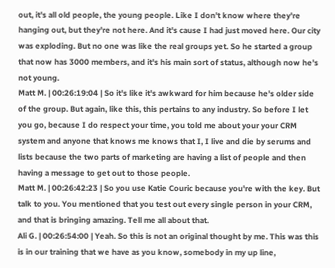out, it's all old people, the young people. Like I don't know where they're hanging out, but they're not here. And it's cause I had just moved here. Our city was exploding. But no one was like the real groups yet. So he started a group that now has 3000 members, and it's his main sort of status, although now he's not young.
Matt M. | 00:26:19:04 | So it's like it's awkward for him because he's older side of the group. But again, like this, this pertains to any industry. So before I let you go, because I do respect your time, you told me about your your CRM system and anyone that knows me knows that I, I live and die by serums and lists because the two parts of marketing are having a list of people and then having a message to get out to those people.
Matt M. | 00:26:42:23 | So you use Katie Couric because you're with the key. But talk to you. You mentioned that you test out every single person in your CRM, and that is bringing amazing. Tell me all about that.
Ali G. | 00:26:54:00 | Yeah. So this is not an original thought by me. This was this is in our training that we have as you know, somebody in my up line,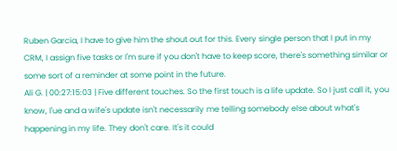Ruben Garcia, I have to give him the shout out for this. Every single person that I put in my CRM, I assign five tasks or I'm sure if you don't have to keep score, there's something similar or some sort of a reminder at some point in the future.
Ali G. | 00:27:15:03 | Five different touches. So the first touch is a life update. So I just call it, you know, l'ue and a wife's update isn't necessarily me telling somebody else about what's happening in my life. They don't care. It's it could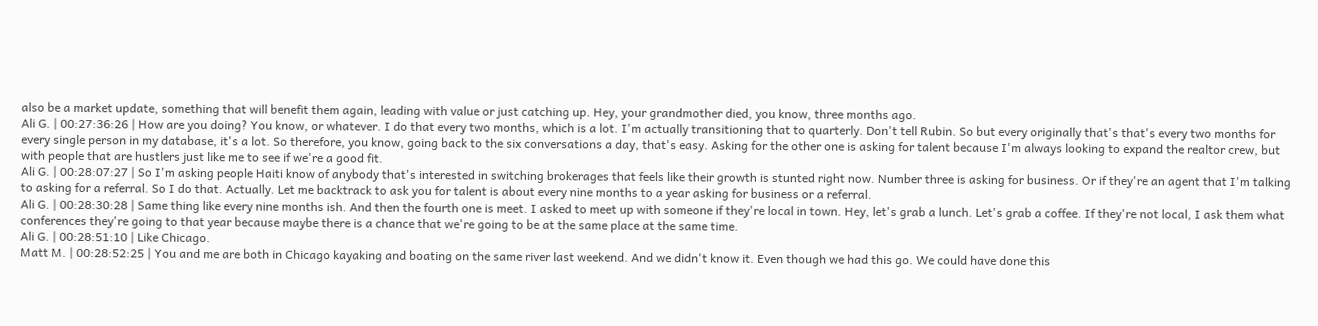also be a market update, something that will benefit them again, leading with value or just catching up. Hey, your grandmother died, you know, three months ago.
Ali G. | 00:27:36:26 | How are you doing? You know, or whatever. I do that every two months, which is a lot. I'm actually transitioning that to quarterly. Don't tell Rubin. So but every originally that's that's every two months for every single person in my database, it's a lot. So therefore, you know, going back to the six conversations a day, that's easy. Asking for the other one is asking for talent because I'm always looking to expand the realtor crew, but with people that are hustlers just like me to see if we're a good fit.
Ali G. | 00:28:07:27 | So I'm asking people Haiti know of anybody that's interested in switching brokerages that feels like their growth is stunted right now. Number three is asking for business. Or if they're an agent that I'm talking to asking for a referral. So I do that. Actually. Let me backtrack to ask you for talent is about every nine months to a year asking for business or a referral.
Ali G. | 00:28:30:28 | Same thing like every nine months ish. And then the fourth one is meet. I asked to meet up with someone if they're local in town. Hey, let's grab a lunch. Let's grab a coffee. If they're not local, I ask them what conferences they're going to that year because maybe there is a chance that we're going to be at the same place at the same time.
Ali G. | 00:28:51:10 | Like Chicago.
Matt M. | 00:28:52:25 | You and me are both in Chicago kayaking and boating on the same river last weekend. And we didn't know it. Even though we had this go. We could have done this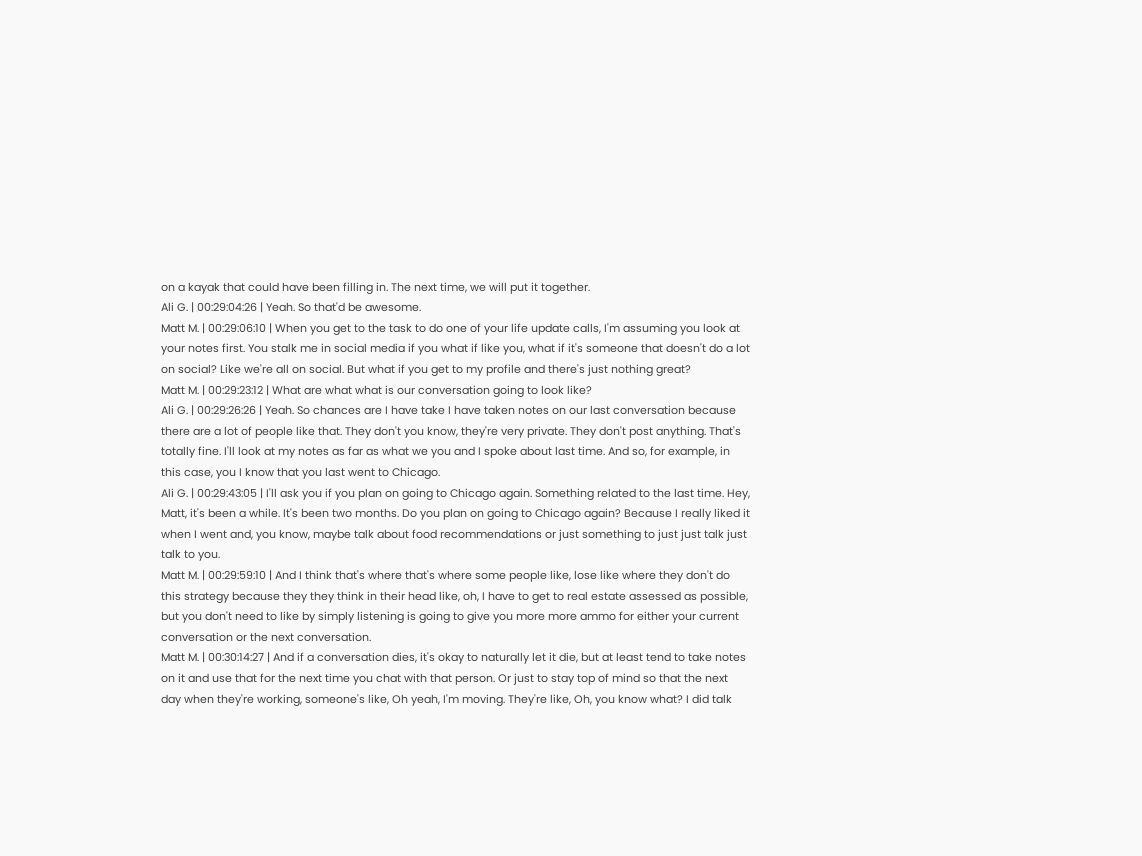on a kayak that could have been filling in. The next time, we will put it together.
Ali G. | 00:29:04:26 | Yeah. So that'd be awesome.
Matt M. | 00:29:06:10 | When you get to the task to do one of your life update calls, I'm assuming you look at your notes first. You stalk me in social media if you what if like you, what if it's someone that doesn't do a lot on social? Like we're all on social. But what if you get to my profile and there's just nothing great?
Matt M. | 00:29:23:12 | What are what what is our conversation going to look like?
Ali G. | 00:29:26:26 | Yeah. So chances are I have take I have taken notes on our last conversation because there are a lot of people like that. They don't you know, they're very private. They don't post anything. That's totally fine. I'll look at my notes as far as what we you and I spoke about last time. And so, for example, in this case, you I know that you last went to Chicago.
Ali G. | 00:29:43:05 | I'll ask you if you plan on going to Chicago again. Something related to the last time. Hey, Matt, it's been a while. It's been two months. Do you plan on going to Chicago again? Because I really liked it when I went and, you know, maybe talk about food recommendations or just something to just just talk just talk to you.
Matt M. | 00:29:59:10 | And I think that's where that's where some people like, lose like where they don't do this strategy because they they think in their head like, oh, I have to get to real estate assessed as possible, but you don't need to like by simply listening is going to give you more more ammo for either your current conversation or the next conversation.
Matt M. | 00:30:14:27 | And if a conversation dies, it's okay to naturally let it die, but at least tend to take notes on it and use that for the next time you chat with that person. Or just to stay top of mind so that the next day when they're working, someone's like, Oh yeah, I'm moving. They're like, Oh, you know what? I did talk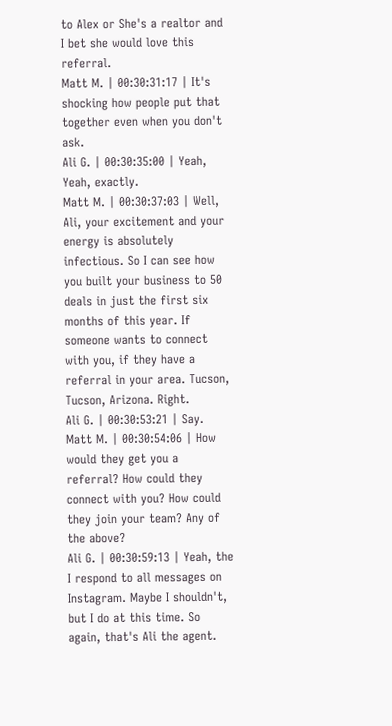to Alex or She's a realtor and I bet she would love this referral.
Matt M. | 00:30:31:17 | It's shocking how people put that together even when you don't ask.
Ali G. | 00:30:35:00 | Yeah, Yeah, exactly.
Matt M. | 00:30:37:03 | Well, Ali, your excitement and your energy is absolutely infectious. So I can see how you built your business to 50 deals in just the first six months of this year. If someone wants to connect with you, if they have a referral in your area. Tucson, Tucson, Arizona. Right.
Ali G. | 00:30:53:21 | Say.
Matt M. | 00:30:54:06 | How would they get you a referral? How could they connect with you? How could they join your team? Any of the above?
Ali G. | 00:30:59:13 | Yeah, the I respond to all messages on Instagram. Maybe I shouldn't, but I do at this time. So again, that's Ali the agent.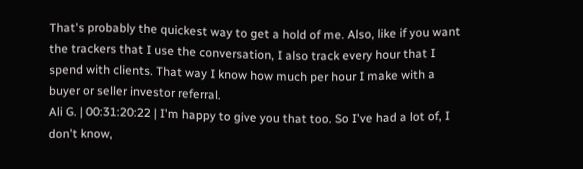That's probably the quickest way to get a hold of me. Also, like if you want the trackers that I use the conversation, I also track every hour that I spend with clients. That way I know how much per hour I make with a buyer or seller investor referral.
Ali G. | 00:31:20:22 | I'm happy to give you that too. So I've had a lot of, I don't know,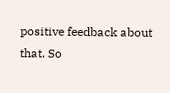positive feedback about that. So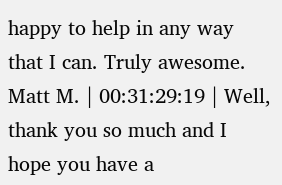happy to help in any way that I can. Truly awesome.
Matt M. | 00:31:29:19 | Well, thank you so much and I hope you have a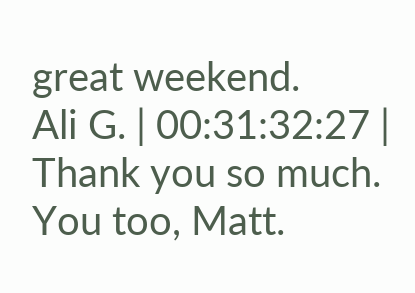great weekend.
Ali G. | 00:31:32:27 | Thank you so much. You too, Matt.